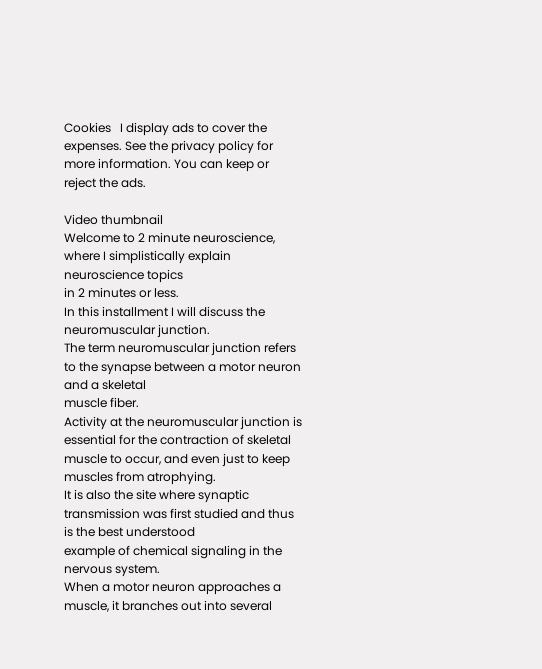Cookies   I display ads to cover the expenses. See the privacy policy for more information. You can keep or reject the ads.

Video thumbnail
Welcome to 2 minute neuroscience, where I simplistically explain neuroscience topics
in 2 minutes or less.
In this installment I will discuss the neuromuscular junction.
The term neuromuscular junction refers to the synapse between a motor neuron and a skeletal
muscle fiber.
Activity at the neuromuscular junction is essential for the contraction of skeletal
muscle to occur, and even just to keep muscles from atrophying.
It is also the site where synaptic transmission was first studied and thus is the best understood
example of chemical signaling in the nervous system.
When a motor neuron approaches a muscle, it branches out into several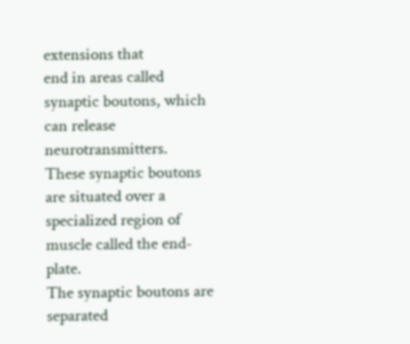extensions that
end in areas called synaptic boutons, which can release neurotransmitters.
These synaptic boutons are situated over a specialized region of muscle called the end-plate.
The synaptic boutons are separated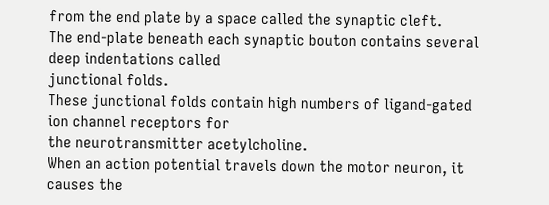from the end plate by a space called the synaptic cleft.
The end-plate beneath each synaptic bouton contains several deep indentations called
junctional folds.
These junctional folds contain high numbers of ligand-gated ion channel receptors for
the neurotransmitter acetylcholine.
When an action potential travels down the motor neuron, it causes the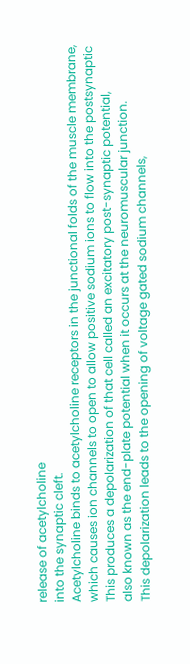release of acetylcholine
into the synaptic cleft.
Acetylcholine binds to acetylcholine receptors in the junctional folds of the muscle membrane,
which causes ion channels to open to allow positive sodium ions to flow into the postsynaptic
This produces a depolarization of that cell called an excitatory post-synaptic potential,
also known as the end-plate potential when it occurs at the neuromuscular junction.
This depolarization leads to the opening of voltage gated sodium channels,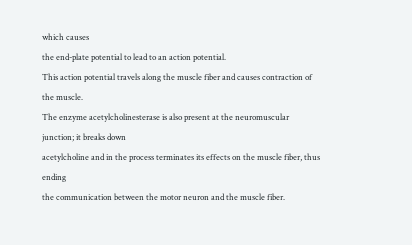which causes
the end-plate potential to lead to an action potential.
This action potential travels along the muscle fiber and causes contraction of the muscle.
The enzyme acetylcholinesterase is also present at the neuromuscular junction; it breaks down
acetylcholine and in the process terminates its effects on the muscle fiber, thus ending
the communication between the motor neuron and the muscle fiber.